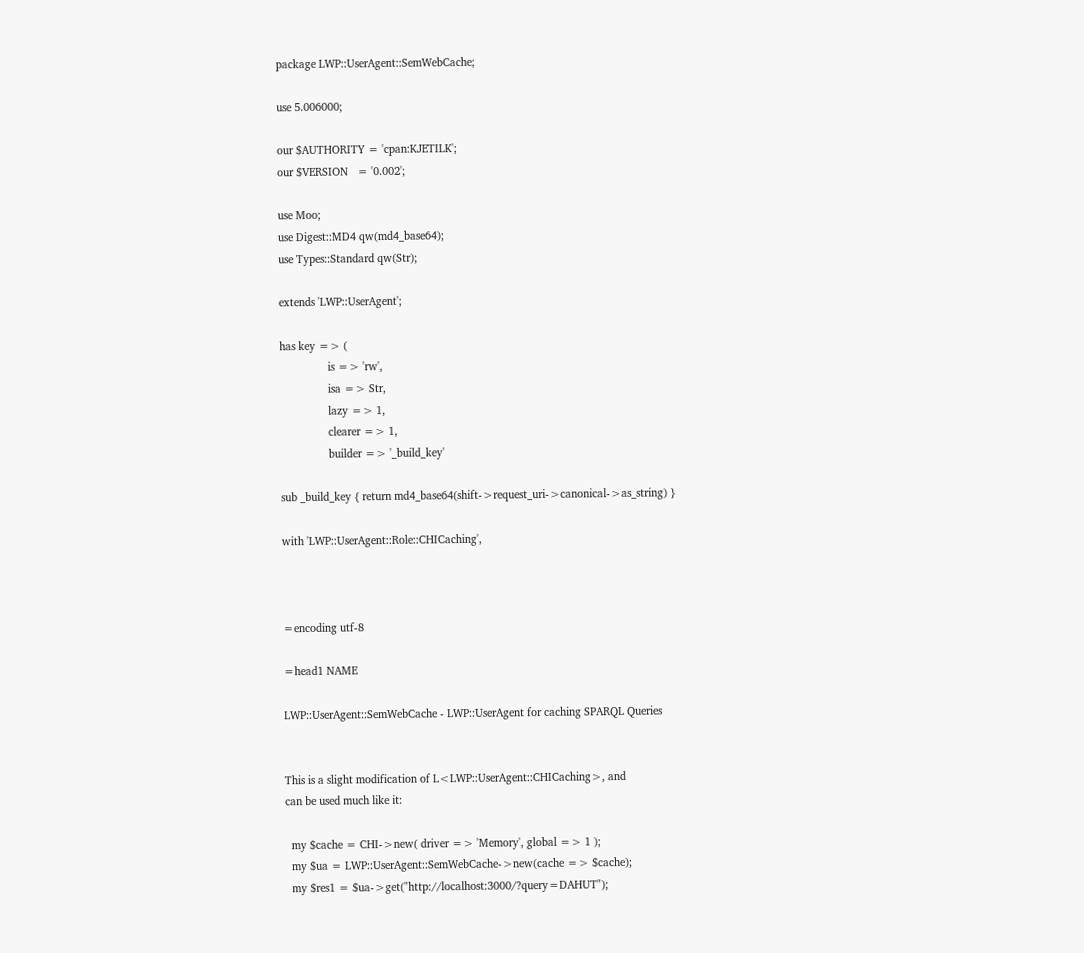package LWP::UserAgent::SemWebCache;

use 5.006000;

our $AUTHORITY = 'cpan:KJETILK';
our $VERSION   = '0.002';

use Moo;
use Digest::MD4 qw(md4_base64);
use Types::Standard qw(Str);

extends 'LWP::UserAgent';

has key => (
                is => 'rw',
                isa => Str,
                lazy => 1,
                clearer => 1,
                builder => '_build_key'

sub _build_key { return md4_base64(shift->request_uri->canonical->as_string) }

with 'LWP::UserAgent::Role::CHICaching',



=encoding utf-8

=head1 NAME

LWP::UserAgent::SemWebCache - LWP::UserAgent for caching SPARQL Queries


This is a slight modification of L<LWP::UserAgent::CHICaching>, and
can be used much like it:

  my $cache = CHI->new( driver => 'Memory', global => 1 );
  my $ua = LWP::UserAgent::SemWebCache->new(cache => $cache);
  my $res1 = $ua->get("http://localhost:3000/?query=DAHUT");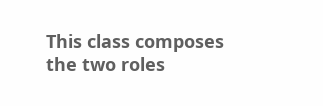This class composes the two roles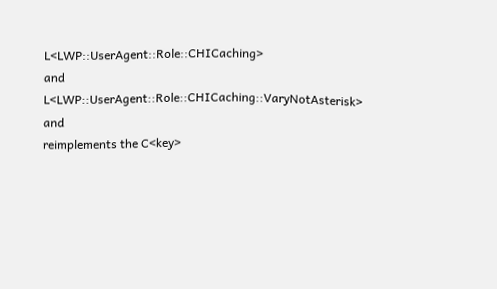L<LWP::UserAgent::Role::CHICaching>
and L<LWP::UserAgent::Role::CHICaching::VaryNotAsterisk> and
reimplements the C<key>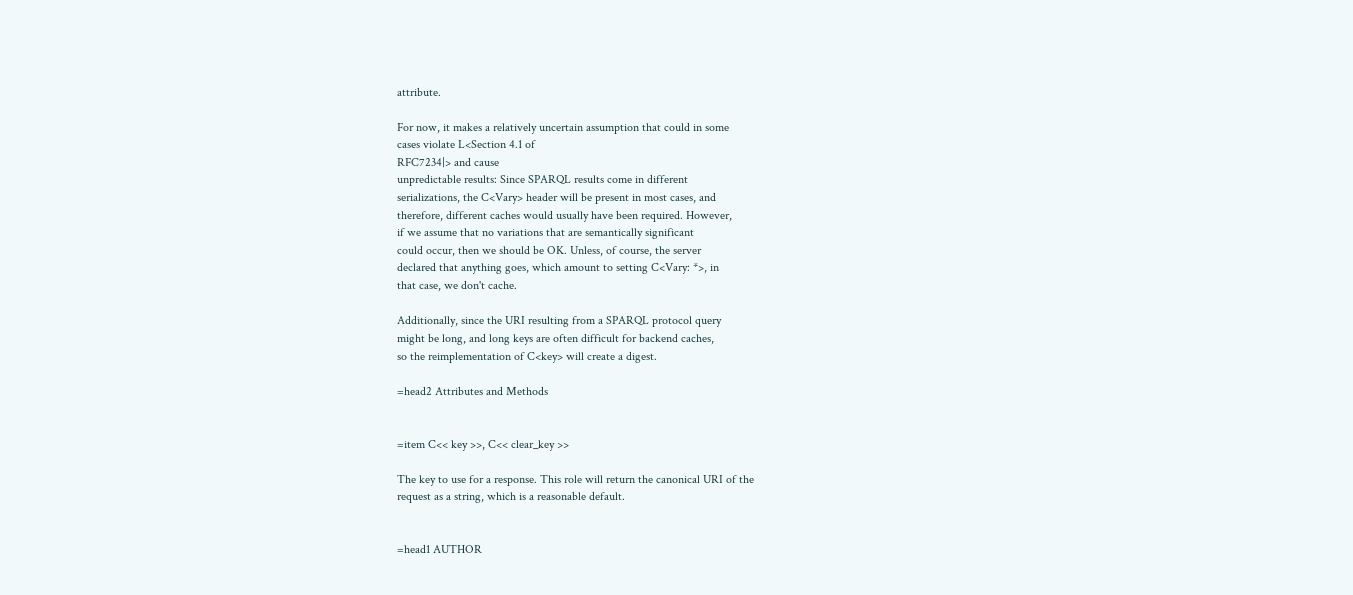attribute.

For now, it makes a relatively uncertain assumption that could in some
cases violate L<Section 4.1 of
RFC7234|> and cause
unpredictable results: Since SPARQL results come in different
serializations, the C<Vary> header will be present in most cases, and
therefore, different caches would usually have been required. However,
if we assume that no variations that are semantically significant
could occur, then we should be OK. Unless, of course, the server
declared that anything goes, which amount to setting C<Vary: *>, in
that case, we don't cache.

Additionally, since the URI resulting from a SPARQL protocol query
might be long, and long keys are often difficult for backend caches,
so the reimplementation of C<key> will create a digest.

=head2 Attributes and Methods


=item C<< key >>, C<< clear_key >>

The key to use for a response. This role will return the canonical URI of the
request as a string, which is a reasonable default.


=head1 AUTHOR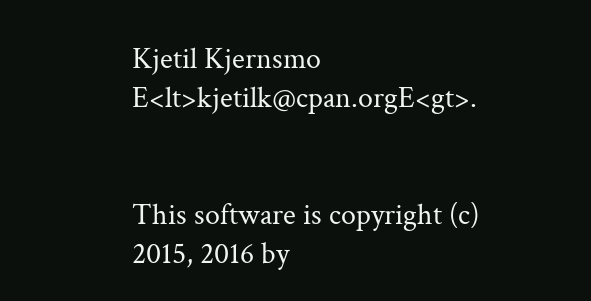Kjetil Kjernsmo E<lt>kjetilk@cpan.orgE<gt>.


This software is copyright (c) 2015, 2016 by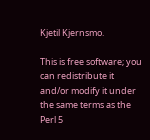Kjetil Kjernsmo.

This is free software; you can redistribute it and/or modify it under
the same terms as the Perl 5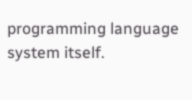programming language system itself.